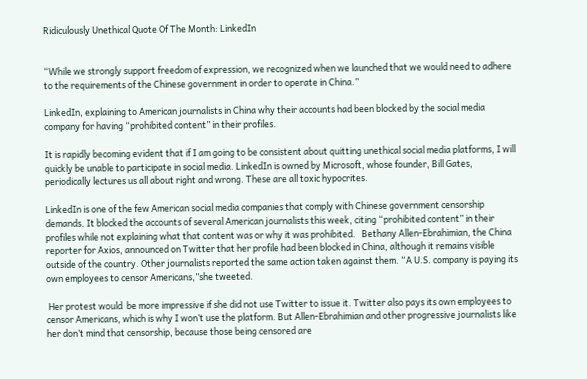Ridiculously Unethical Quote Of The Month: LinkedIn


“While we strongly support freedom of expression, we recognized when we launched that we would need to adhere to the requirements of the Chinese government in order to operate in China.”

LinkedIn, explaining to American journalists in China why their accounts had been blocked by the social media company for having “prohibited content” in their profiles.

It is rapidly becoming evident that if I am going to be consistent about quitting unethical social media platforms, I will quickly be unable to participate in social media. LinkedIn is owned by Microsoft, whose founder, Bill Gates, periodically lectures us all about right and wrong. These are all toxic hypocrites.

LinkedIn is one of the few American social media companies that comply with Chinese government censorship demands. It blocked the accounts of several American journalists this week, citing “prohibited content” in their profiles while not explaining what that content was or why it was prohibited.   Bethany Allen-Ebrahimian, the China reporter for Axios, announced on Twitter that her profile had been blocked in China, although it remains visible outside of the country. Other journalists reported the same action taken against them. “A U.S. company is paying its own employees to censor Americans,”she tweeted.

 Her protest would  be more impressive if she did not use Twitter to issue it. Twitter also pays its own employees to censor Americans, which is why I won’t use the platform. But Allen-Ebrahimian and other progressive journalists like her don’t mind that censorship, because those being censored are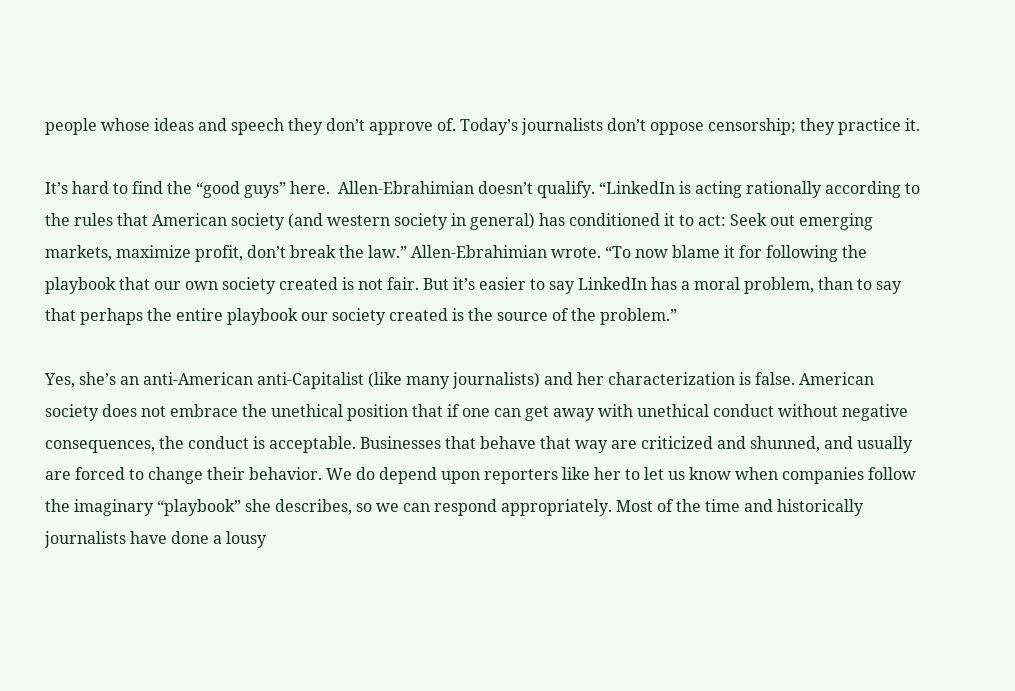people whose ideas and speech they don’t approve of. Today’s journalists don’t oppose censorship; they practice it.

It’s hard to find the “good guys” here.  Allen-Ebrahimian doesn’t qualify. “LinkedIn is acting rationally according to the rules that American society (and western society in general) has conditioned it to act: Seek out emerging markets, maximize profit, don’t break the law.” Allen-Ebrahimian wrote. “To now blame it for following the playbook that our own society created is not fair. But it’s easier to say LinkedIn has a moral problem, than to say that perhaps the entire playbook our society created is the source of the problem.”

Yes, she’s an anti-American anti-Capitalist (like many journalists) and her characterization is false. American society does not embrace the unethical position that if one can get away with unethical conduct without negative consequences, the conduct is acceptable. Businesses that behave that way are criticized and shunned, and usually are forced to change their behavior. We do depend upon reporters like her to let us know when companies follow the imaginary “playbook” she describes, so we can respond appropriately. Most of the time and historically journalists have done a lousy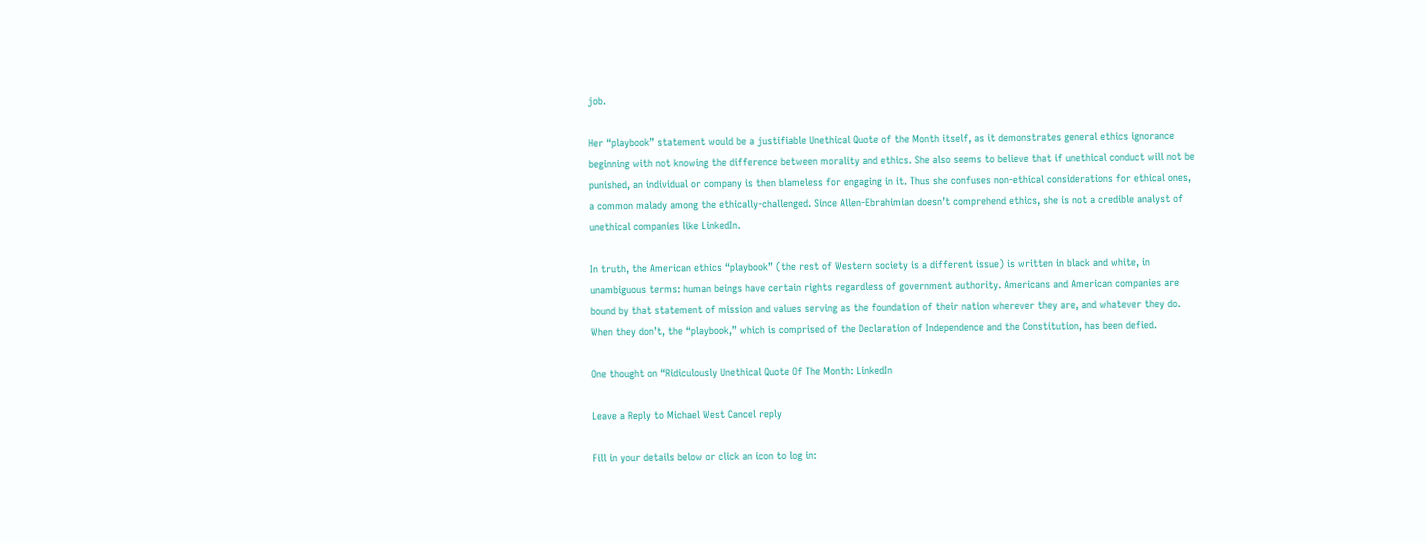job.

Her “playbook” statement would be a justifiable Unethical Quote of the Month itself, as it demonstrates general ethics ignorance beginning with not knowing the difference between morality and ethics. She also seems to believe that if unethical conduct will not be punished, an individual or company is then blameless for engaging in it. Thus she confuses non-ethical considerations for ethical ones, a common malady among the ethically-challenged. Since Allen-Ebrahimian doesn’t comprehend ethics, she is not a credible analyst of unethical companies like LinkedIn.

In truth, the American ethics “playbook” (the rest of Western society is a different issue) is written in black and white, in unambiguous terms: human beings have certain rights regardless of government authority. Americans and American companies are bound by that statement of mission and values serving as the foundation of their nation wherever they are, and whatever they do. When they don’t, the “playbook,” which is comprised of the Declaration of Independence and the Constitution, has been defied.

One thought on “Ridiculously Unethical Quote Of The Month: LinkedIn

Leave a Reply to Michael West Cancel reply

Fill in your details below or click an icon to log in: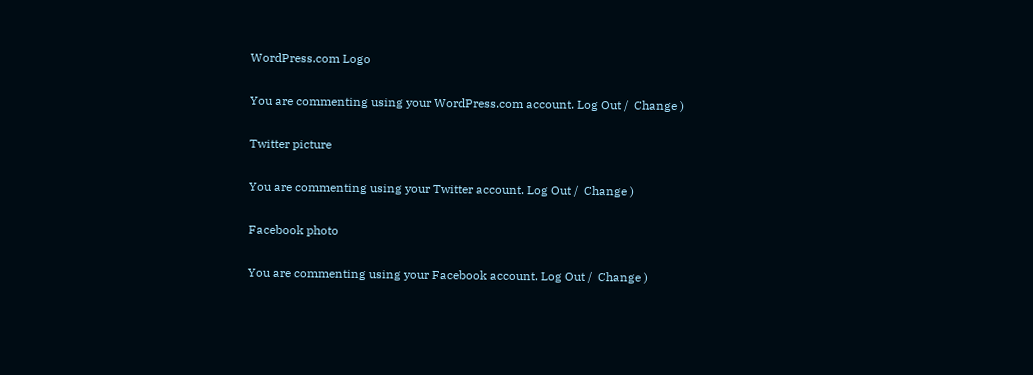WordPress.com Logo

You are commenting using your WordPress.com account. Log Out /  Change )

Twitter picture

You are commenting using your Twitter account. Log Out /  Change )

Facebook photo

You are commenting using your Facebook account. Log Out /  Change )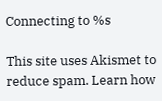Connecting to %s

This site uses Akismet to reduce spam. Learn how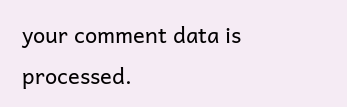your comment data is processed.